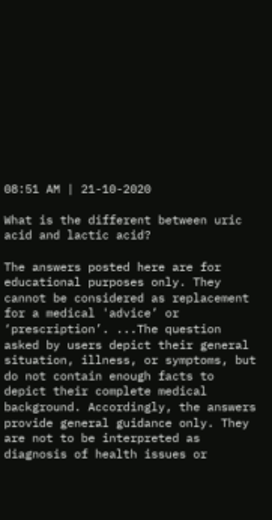08:51 AM | 21-10-2020

What is the different between uric acid and lactic acid?

The answers posted here are for educational purposes only. They cannot be considered as replacement for a medical 'advice’ or ‘prescription’. ...The question asked by users depict their general situation, illness, or symptoms, but do not contain enough facts to depict their complete medical background. Accordingly, the answers provide general guidance only. They are not to be interpreted as diagnosis of health issues or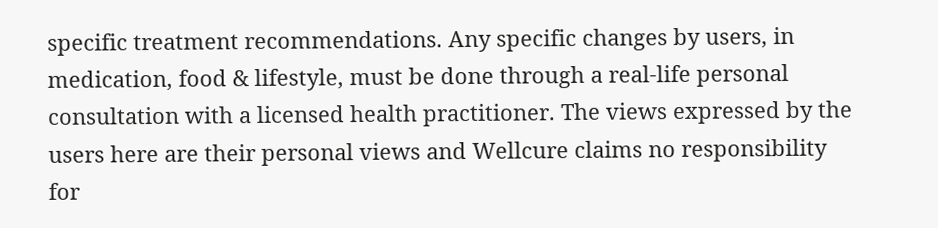specific treatment recommendations. Any specific changes by users, in medication, food & lifestyle, must be done through a real-life personal consultation with a licensed health practitioner. The views expressed by the users here are their personal views and Wellcure claims no responsibility for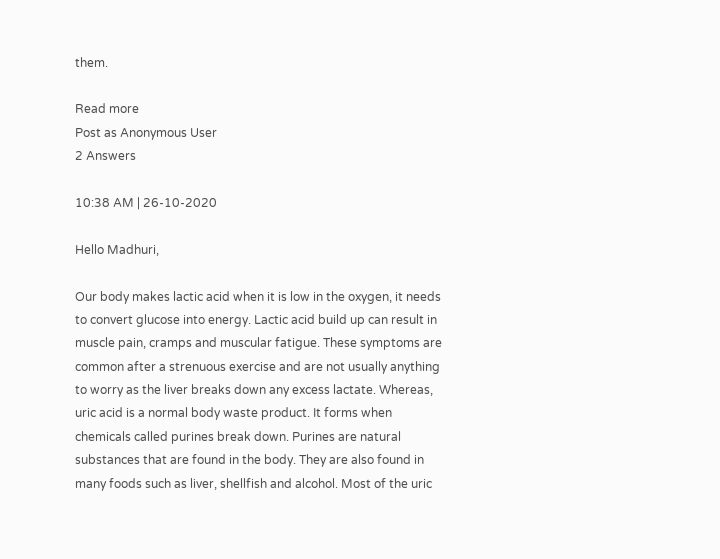them.

Read more
Post as Anonymous User
2 Answers

10:38 AM | 26-10-2020

Hello Madhuri,

Our body makes lactic acid when it is low in the oxygen, it needs to convert glucose into energy. Lactic acid build up can result in muscle pain, cramps and muscular fatigue. These symptoms are common after a strenuous exercise and are not usually anything to worry as the liver breaks down any excess lactate. Whereas, uric acid is a normal body waste product. It forms when chemicals called purines break down. Purines are natural substances that are found in the body. They are also found in many foods such as liver, shellfish and alcohol. Most of the uric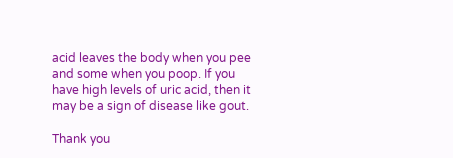acid leaves the body when you pee and some when you poop. If you have high levels of uric acid, then it may be a sign of disease like gout.

Thank you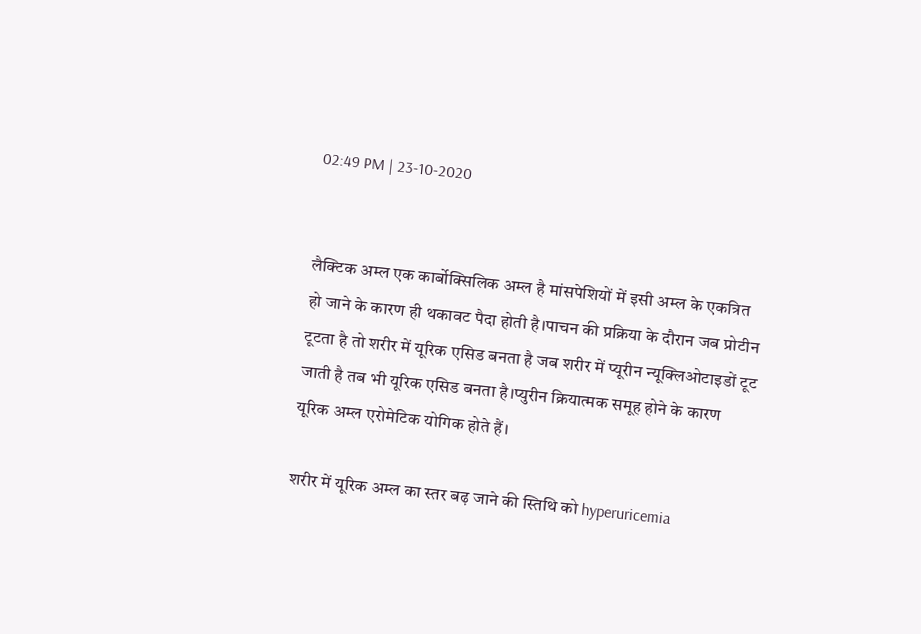02:49 PM | 23-10-2020


लैक्टिक अम्ल एक कार्बोक्सिलिक अम्ल है मांसपेशियों में इसी अम्ल के एकत्रित हो जाने के कारण ही थकावट पैदा होती है।पाचन की प्रक्रिया के दौरान जब प्रोटीन टूटता है तो शरीर में यूरिक एसिड बनता है जब शरीर में प्यूरीन न्यूक्लिओटाइडों टूट जाती है तब भी यूरिक एसिड बनता है।प्युरीन क्रियात्मक समूह होने के कारण यूरिक अम्ल एरोमेटिक योगिक होते हैं।

शरीर में यूरिक अम्ल का स्तर बढ़ जाने की स्तिथि को hyperuricemia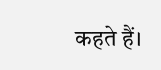कहते हैं।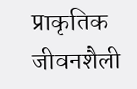प्राकृतिक जीवनशैली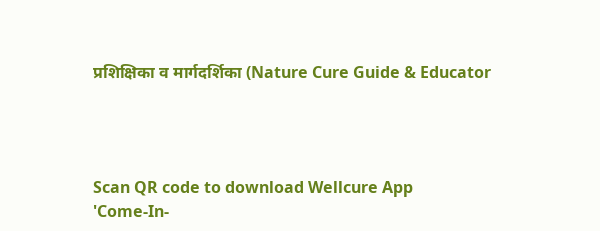प्रशिक्षिका व मार्गदर्शिका (Nature Cure Guide & Educator




Scan QR code to download Wellcure App
'Come-In-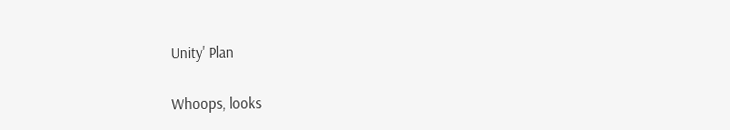Unity' Plan

Whoops, looks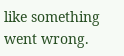like something went wrong.